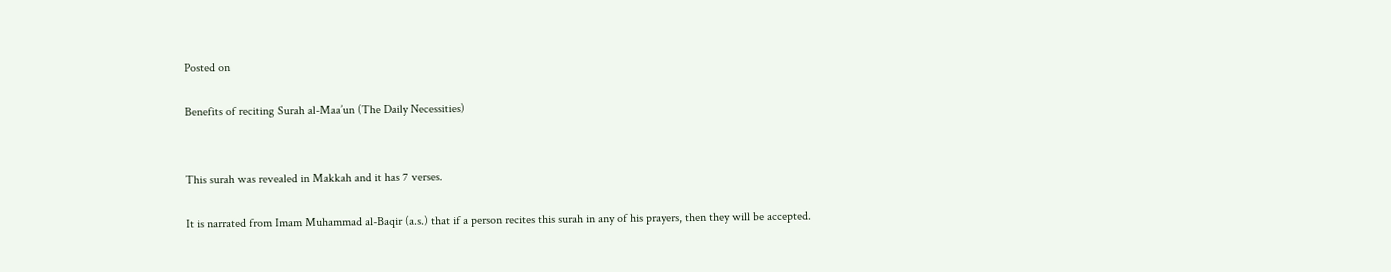Posted on

Benefits of reciting Surah al-Maa’un (The Daily Necessities)


This surah was revealed in Makkah and it has 7 verses.

It is narrated from Imam Muhammad al-Baqir (a.s.) that if a person recites this surah in any of his prayers, then they will be accepted.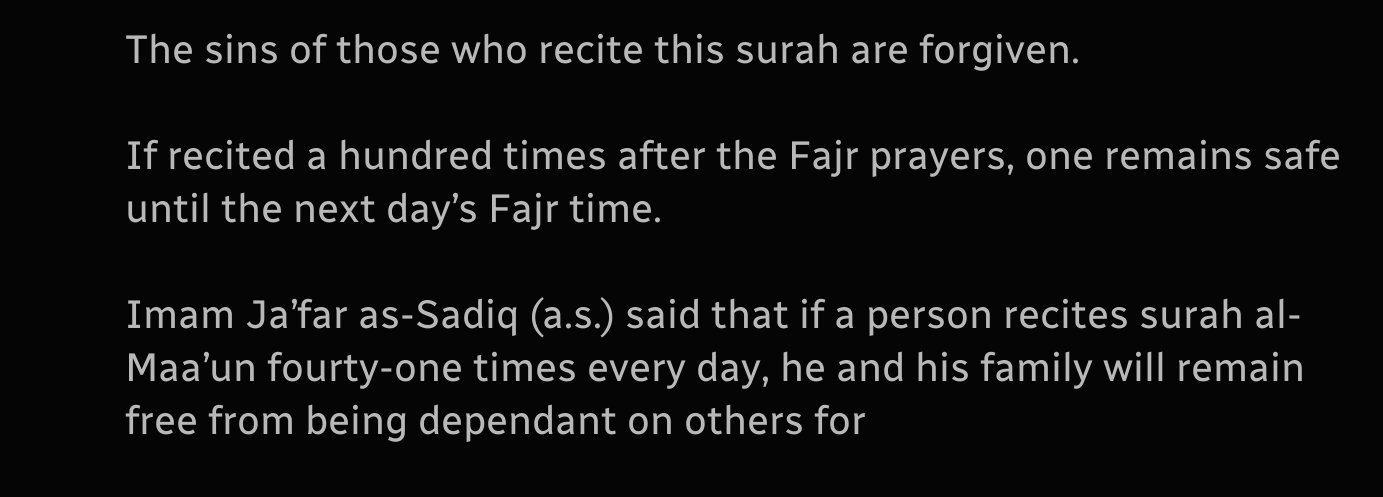The sins of those who recite this surah are forgiven.

If recited a hundred times after the Fajr prayers, one remains safe until the next day’s Fajr time.

Imam Ja’far as-Sadiq (a.s.) said that if a person recites surah al-Maa’un fourty-one times every day, he and his family will remain free from being dependant on others for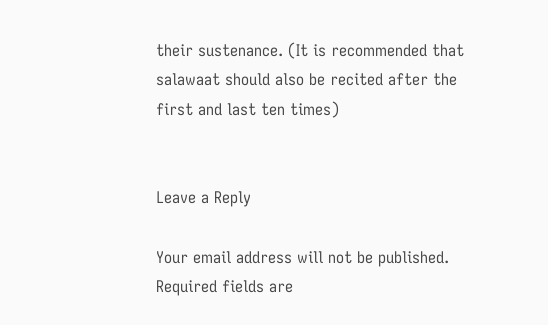their sustenance. (It is recommended that salawaat should also be recited after the first and last ten times)


Leave a Reply

Your email address will not be published. Required fields are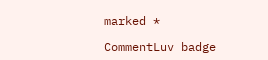marked *

CommentLuv badge